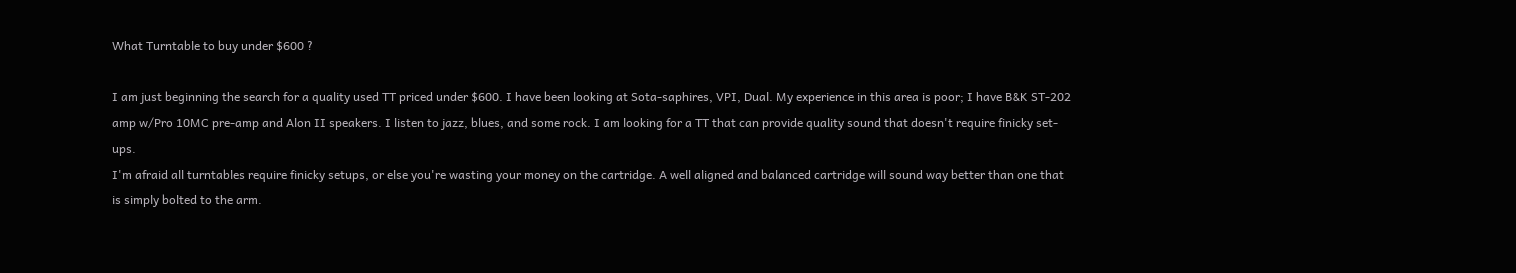What Turntable to buy under $600 ?

I am just beginning the search for a quality used TT priced under $600. I have been looking at Sota-saphires, VPI, Dual. My experience in this area is poor; I have B&K ST-202 amp w/Pro 10MC pre-amp and Alon II speakers. I listen to jazz, blues, and some rock. I am looking for a TT that can provide quality sound that doesn't require finicky set-ups.
I'm afraid all turntables require finicky setups, or else you're wasting your money on the cartridge. A well aligned and balanced cartridge will sound way better than one that is simply bolted to the arm.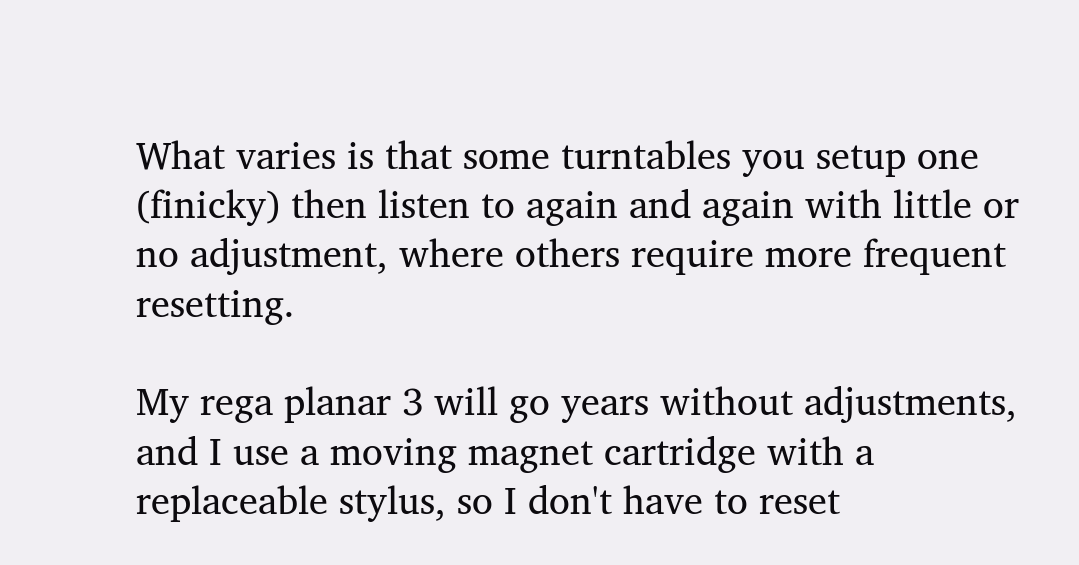What varies is that some turntables you setup one (finicky) then listen to again and again with little or no adjustment, where others require more frequent resetting.

My rega planar 3 will go years without adjustments, and I use a moving magnet cartridge with a replaceable stylus, so I don't have to reset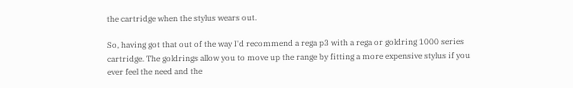the cartridge when the stylus wears out.

So, having got that out of the way I'd recommend a rega p3 with a rega or goldring 1000 series cartridge. The goldrings allow you to move up the range by fitting a more expensive stylus if you ever feel the need and the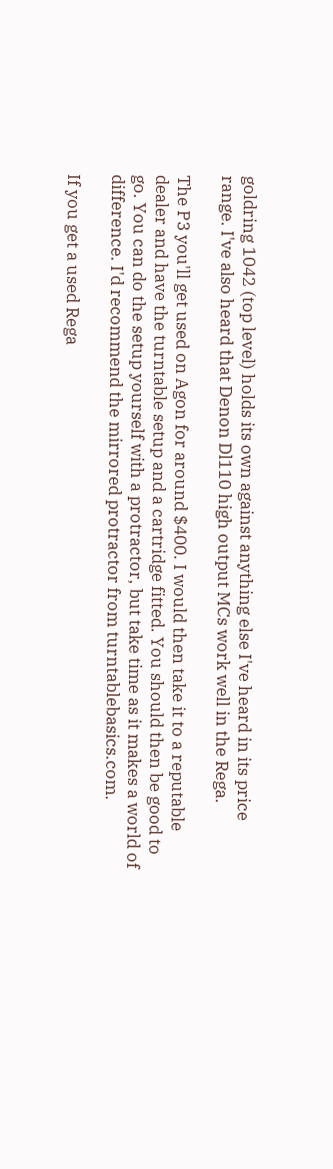goldring 1042 (top level) holds its own against anything else I've heard in its price range. I've also heard that Denon Dl110 high output MCs work well in the Rega.

The P3 you'll get used on Agon for around $400. I would then take it to a reputable dealer and have the turntable setup and a cartridge fitted. You should then be good to go. You can do the setup yourself with a protractor, but take time as it makes a world of difference. I'd recommend the mirrored protractor from turntablebasics.com.

If you get a used Rega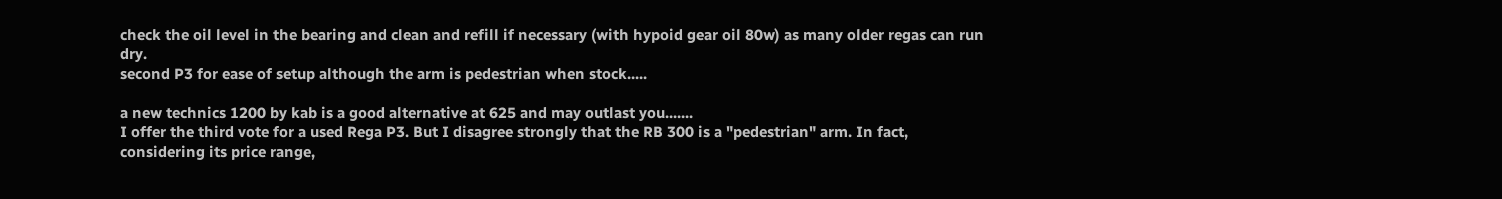check the oil level in the bearing and clean and refill if necessary (with hypoid gear oil 80w) as many older regas can run dry.
second P3 for ease of setup although the arm is pedestrian when stock.....

a new technics 1200 by kab is a good alternative at 625 and may outlast you.......
I offer the third vote for a used Rega P3. But I disagree strongly that the RB 300 is a "pedestrian" arm. In fact, considering its price range,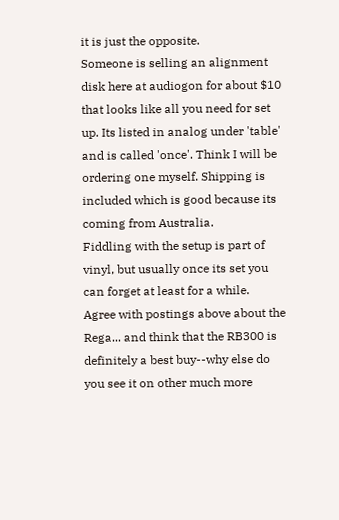it is just the opposite.
Someone is selling an alignment disk here at audiogon for about $10 that looks like all you need for set up. Its listed in analog under 'table' and is called 'once'. Think I will be ordering one myself. Shipping is included which is good because its coming from Australia.
Fiddling with the setup is part of vinyl, but usually once its set you can forget at least for a while.
Agree with postings above about the Rega... and think that the RB300 is definitely a best buy--why else do you see it on other much more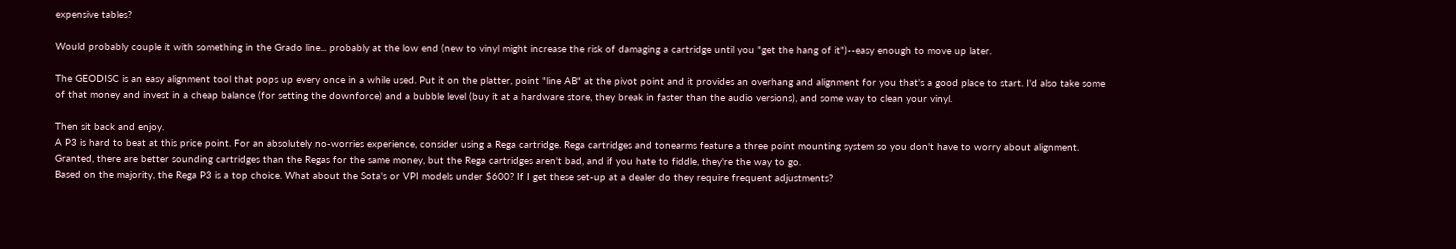expensive tables?

Would probably couple it with something in the Grado line... probably at the low end (new to vinyl might increase the risk of damaging a cartridge until you "get the hang of it")--easy enough to move up later.

The GEODISC is an easy alignment tool that pops up every once in a while used. Put it on the platter, point "line AB" at the pivot point and it provides an overhang and alignment for you that's a good place to start. I'd also take some of that money and invest in a cheap balance (for setting the downforce) and a bubble level (buy it at a hardware store, they break in faster than the audio versions), and some way to clean your vinyl.

Then sit back and enjoy.
A P3 is hard to beat at this price point. For an absolutely no-worries experience, consider using a Rega cartridge. Rega cartridges and tonearms feature a three point mounting system so you don't have to worry about alignment. Granted, there are better sounding cartridges than the Regas for the same money, but the Rega cartridges aren't bad, and if you hate to fiddle, they're the way to go.
Based on the majority, the Rega P3 is a top choice. What about the Sota's or VPI models under $600? If I get these set-up at a dealer do they require frequent adjustments?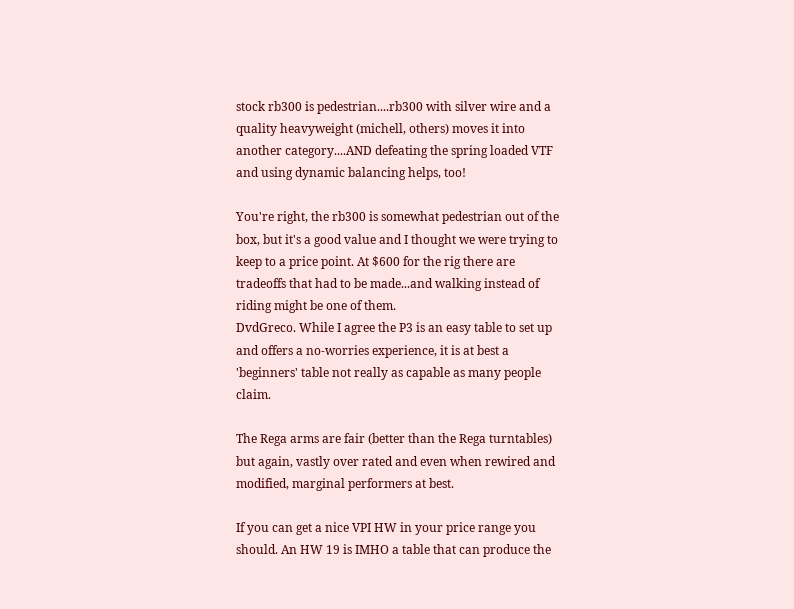stock rb300 is pedestrian....rb300 with silver wire and a quality heavyweight (michell, others) moves it into another category....AND defeating the spring loaded VTF and using dynamic balancing helps, too!

You're right, the rb300 is somewhat pedestrian out of the box, but it's a good value and I thought we were trying to keep to a price point. At $600 for the rig there are tradeoffs that had to be made...and walking instead of riding might be one of them.
DvdGreco. While I agree the P3 is an easy table to set up and offers a no-worries experience, it is at best a 'beginners' table not really as capable as many people claim.

The Rega arms are fair (better than the Rega turntables) but again, vastly over rated and even when rewired and modified, marginal performers at best.

If you can get a nice VPI HW in your price range you should. An HW 19 is IMHO a table that can produce the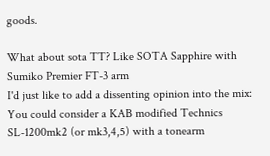goods.

What about sota TT? Like SOTA Sapphire with Sumiko Premier FT-3 arm
I'd just like to add a dissenting opinion into the mix: You could consider a KAB modified Technics SL-1200mk2 (or mk3,4,5) with a tonearm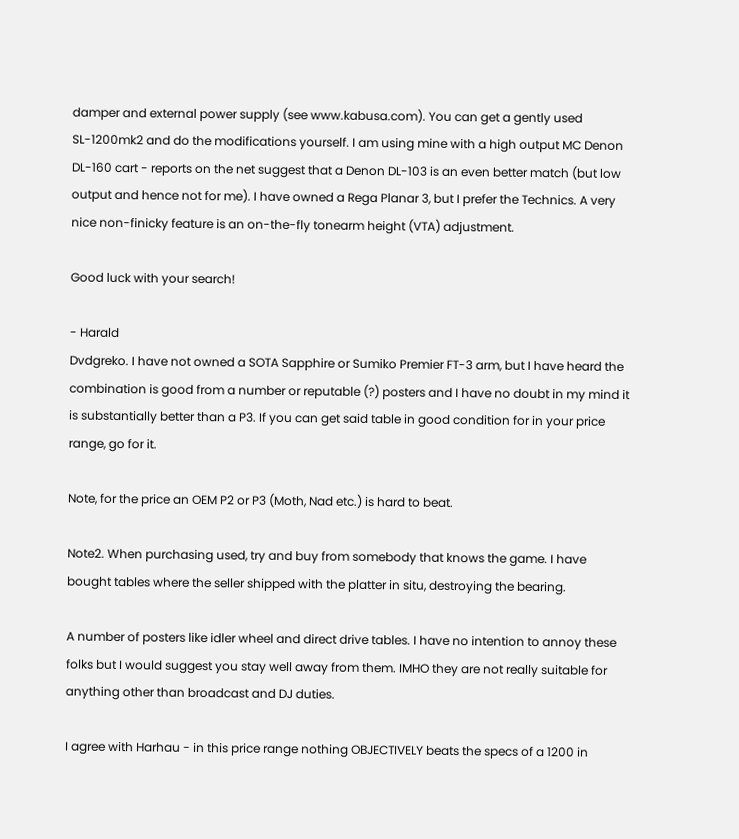damper and external power supply (see www.kabusa.com). You can get a gently used SL-1200mk2 and do the modifications yourself. I am using mine with a high output MC Denon DL-160 cart - reports on the net suggest that a Denon DL-103 is an even better match (but low output and hence not for me). I have owned a Rega Planar 3, but I prefer the Technics. A very nice non-finicky feature is an on-the-fly tonearm height (VTA) adjustment.

Good luck with your search!

- Harald
Dvdgreko. I have not owned a SOTA Sapphire or Sumiko Premier FT-3 arm, but I have heard the combination is good from a number or reputable (?) posters and I have no doubt in my mind it is substantially better than a P3. If you can get said table in good condition for in your price range, go for it.

Note, for the price an OEM P2 or P3 (Moth, Nad etc.) is hard to beat.

Note2. When purchasing used, try and buy from somebody that knows the game. I have bought tables where the seller shipped with the platter in situ, destroying the bearing.

A number of posters like idler wheel and direct drive tables. I have no intention to annoy these folks but I would suggest you stay well away from them. IMHO they are not really suitable for anything other than broadcast and DJ duties.

I agree with Harhau - in this price range nothing OBJECTIVELY beats the specs of a 1200 in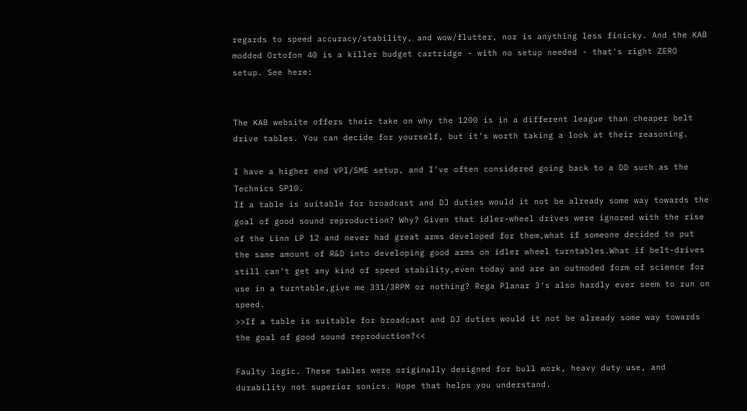regards to speed accuracy/stability, and wow/flutter, nor is anything less finicky. And the KAB modded Ortofon 40 is a killer budget cartridge - with no setup needed - that's right ZERO setup. See here:


The KAB website offers their take on why the 1200 is in a different league than cheaper belt drive tables. You can decide for yourself, but it's worth taking a look at their reasoning.

I have a higher end VPI/SME setup, and I've often considered going back to a DD such as the Technics SP10.
If a table is suitable for broadcast and DJ duties would it not be already some way towards the goal of good sound reproduction? Why? Given that idler-wheel drives were ignored with the rise of the Linn LP 12 and never had great arms developed for them,what if someone decided to put the same amount of R&D into developing good arms on idler wheel turntables.What if belt-drives still can't get any kind of speed stability,even today and are an outmoded form of science for use in a turntable,give me 331/3RPM or nothing? Rega Planar 3's also hardly ever seem to run on speed.
>>If a table is suitable for broadcast and DJ duties would it not be already some way towards the goal of good sound reproduction?<<

Faulty logic. These tables were originally designed for bull work, heavy duty use, and durability not superior sonics. Hope that helps you understand.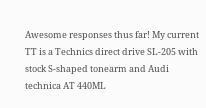Awesome responses thus far! My current TT is a Technics direct drive SL-205 with stock S-shaped tonearm and Audi technica AT 440ML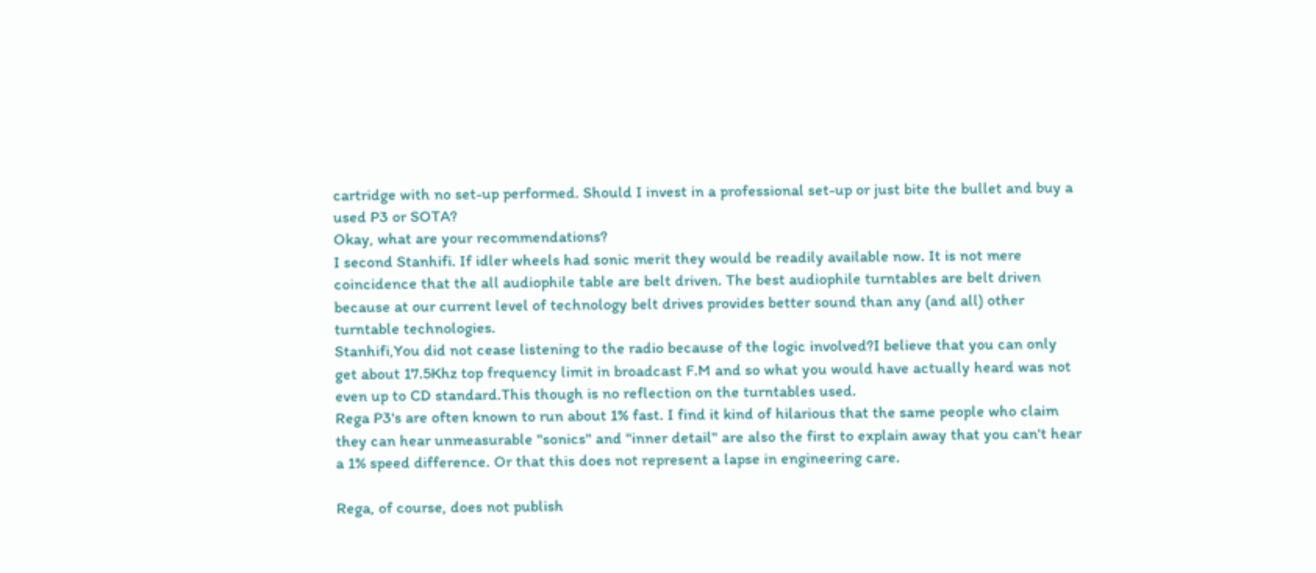cartridge with no set-up performed. Should I invest in a professional set-up or just bite the bullet and buy a used P3 or SOTA?
Okay, what are your recommendations?
I second Stanhifi. If idler wheels had sonic merit they would be readily available now. It is not mere coincidence that the all audiophile table are belt driven. The best audiophile turntables are belt driven because at our current level of technology belt drives provides better sound than any (and all) other turntable technologies.
Stanhifi,You did not cease listening to the radio because of the logic involved?I believe that you can only get about 17.5Khz top frequency limit in broadcast F.M and so what you would have actually heard was not even up to CD standard.This though is no reflection on the turntables used.
Rega P3's are often known to run about 1% fast. I find it kind of hilarious that the same people who claim they can hear unmeasurable "sonics" and "inner detail" are also the first to explain away that you can't hear a 1% speed difference. Or that this does not represent a lapse in engineering care.

Rega, of course, does not publish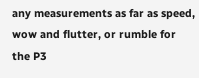any measurements as far as speed, wow and flutter, or rumble for the P3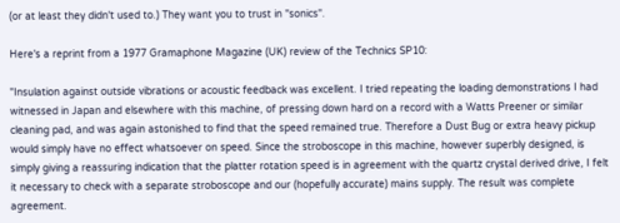(or at least they didn't used to.) They want you to trust in "sonics".

Here's a reprint from a 1977 Gramaphone Magazine (UK) review of the Technics SP10:

"Insulation against outside vibrations or acoustic feedback was excellent. I tried repeating the loading demonstrations I had witnessed in Japan and elsewhere with this machine, of pressing down hard on a record with a Watts Preener or similar cleaning pad, and was again astonished to find that the speed remained true. Therefore a Dust Bug or extra heavy pickup would simply have no effect whatsoever on speed. Since the stroboscope in this machine, however superbly designed, is simply giving a reassuring indication that the platter rotation speed is in agreement with the quartz crystal derived drive, I felt it necessary to check with a separate stroboscope and our (hopefully accurate) mains supply. The result was complete agreement.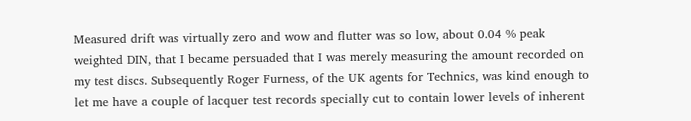Measured drift was virtually zero and wow and flutter was so low, about 0.04 % peak weighted DIN, that I became persuaded that I was merely measuring the amount recorded on my test discs. Subsequently Roger Furness, of the UK agents for Technics, was kind enough to let me have a couple of lacquer test records specially cut to contain lower levels of inherent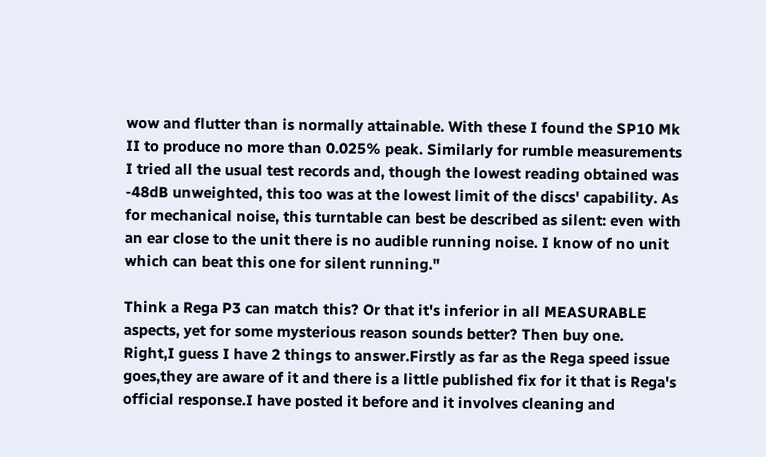wow and flutter than is normally attainable. With these I found the SP10 Mk II to produce no more than 0.025% peak. Similarly for rumble measurements I tried all the usual test records and, though the lowest reading obtained was -48dB unweighted, this too was at the lowest limit of the discs' capability. As for mechanical noise, this turntable can best be described as silent: even with an ear close to the unit there is no audible running noise. I know of no unit which can beat this one for silent running."

Think a Rega P3 can match this? Or that it's inferior in all MEASURABLE aspects, yet for some mysterious reason sounds better? Then buy one.
Right,I guess I have 2 things to answer.Firstly as far as the Rega speed issue goes,they are aware of it and there is a little published fix for it that is Rega's official response.I have posted it before and it involves cleaning and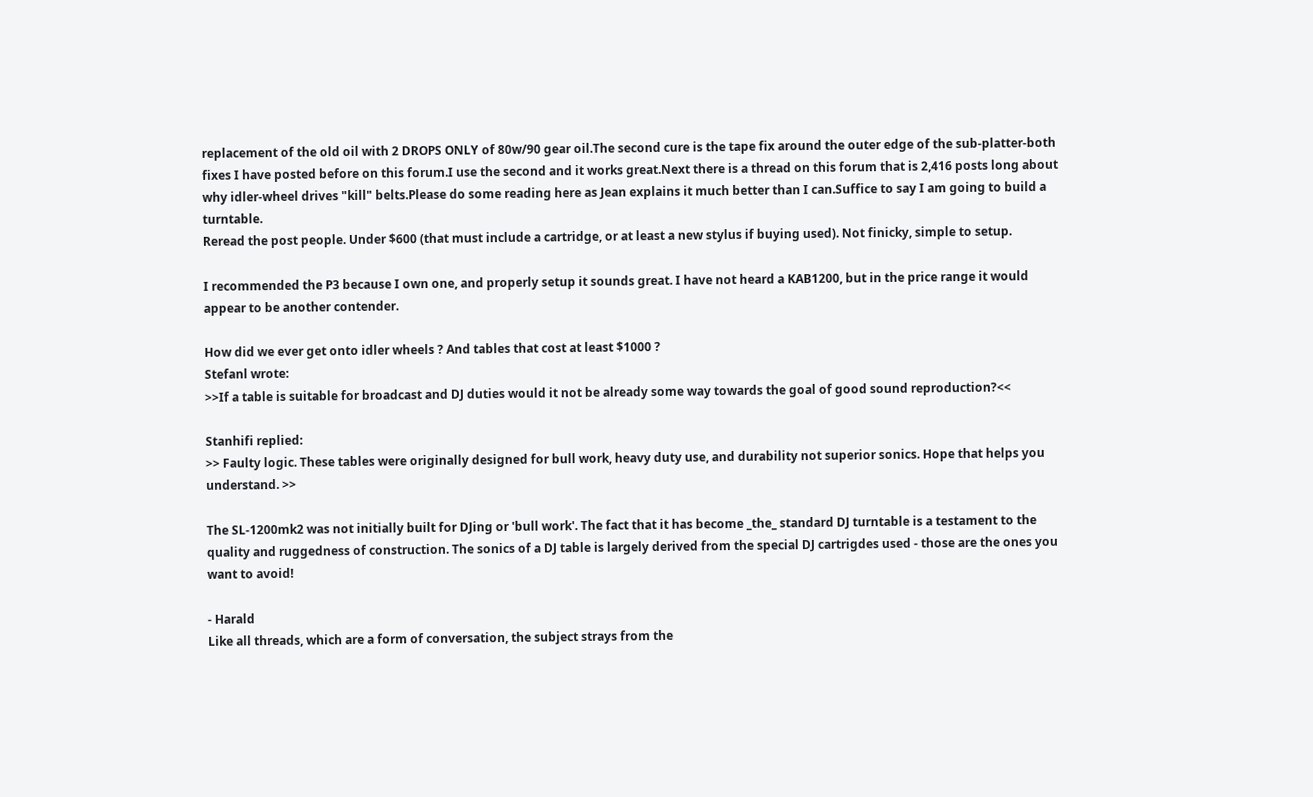replacement of the old oil with 2 DROPS ONLY of 80w/90 gear oil.The second cure is the tape fix around the outer edge of the sub-platter-both fixes I have posted before on this forum.I use the second and it works great.Next there is a thread on this forum that is 2,416 posts long about why idler-wheel drives "kill" belts.Please do some reading here as Jean explains it much better than I can.Suffice to say I am going to build a turntable.
Reread the post people. Under $600 (that must include a cartridge, or at least a new stylus if buying used). Not finicky, simple to setup.

I recommended the P3 because I own one, and properly setup it sounds great. I have not heard a KAB1200, but in the price range it would appear to be another contender.

How did we ever get onto idler wheels ? And tables that cost at least $1000 ?
Stefanl wrote:
>>If a table is suitable for broadcast and DJ duties would it not be already some way towards the goal of good sound reproduction?<<

Stanhifi replied:
>> Faulty logic. These tables were originally designed for bull work, heavy duty use, and durability not superior sonics. Hope that helps you understand. >>

The SL-1200mk2 was not initially built for DJing or 'bull work'. The fact that it has become _the_ standard DJ turntable is a testament to the quality and ruggedness of construction. The sonics of a DJ table is largely derived from the special DJ cartrigdes used - those are the ones you want to avoid!

- Harald
Like all threads, which are a form of conversation, the subject strays from the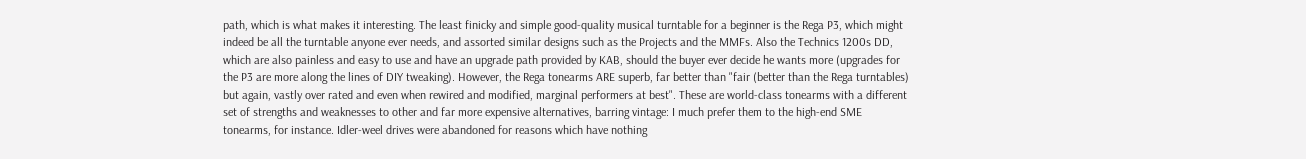path, which is what makes it interesting. The least finicky and simple good-quality musical turntable for a beginner is the Rega P3, which might indeed be all the turntable anyone ever needs, and assorted similar designs such as the Projects and the MMFs. Also the Technics 1200s DD, which are also painless and easy to use and have an upgrade path provided by KAB, should the buyer ever decide he wants more (upgrades for the P3 are more along the lines of DIY tweaking). However, the Rega tonearms ARE superb, far better than "fair (better than the Rega turntables) but again, vastly over rated and even when rewired and modified, marginal performers at best". These are world-class tonearms with a different set of strengths and weaknesses to other and far more expensive alternatives, barring vintage: I much prefer them to the high-end SME tonearms, for instance. Idler-weel drives were abandoned for reasons which have nothing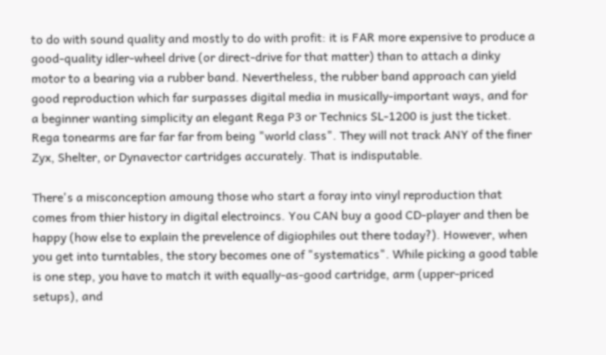to do with sound quality and mostly to do with profit: it is FAR more expensive to produce a good-quality idler-wheel drive (or direct-drive for that matter) than to attach a dinky motor to a bearing via a rubber band. Nevertheless, the rubber band approach can yield good reproduction which far surpasses digital media in musically-important ways, and for a beginner wanting simplicity an elegant Rega P3 or Technics SL-1200 is just the ticket.
Rega tonearms are far far far from being "world class". They will not track ANY of the finer Zyx, Shelter, or Dynavector cartridges accurately. That is indisputable.

There's a misconception amoung those who start a foray into vinyl reproduction that comes from thier history in digital electroincs. You CAN buy a good CD-player and then be happy (how else to explain the prevelence of digiophiles out there today?). However, when you get into turntables, the story becomes one of "systematics". While picking a good table is one step, you have to match it with equally-as-good cartridge, arm (upper-priced setups), and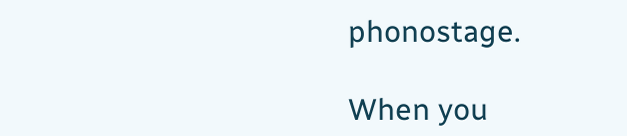phonostage.

When you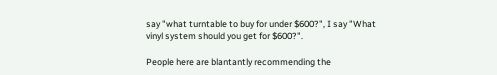say "what turntable to buy for under $600?", I say "What vinyl system should you get for $600?".

People here are blantantly recommending the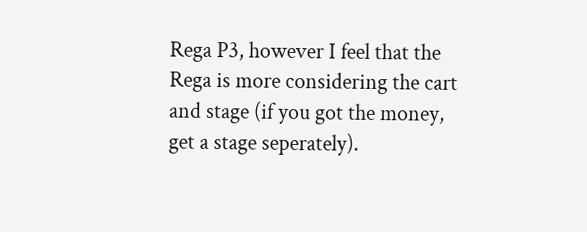Rega P3, however I feel that the Rega is more considering the cart and stage (if you got the money, get a stage seperately).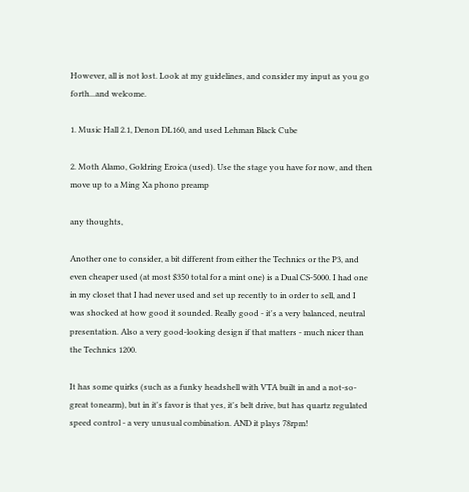However, all is not lost. Look at my guidelines, and consider my input as you go forth...and welcome.

1. Music Hall 2.1, Denon DL160, and used Lehman Black Cube

2. Moth Alamo, Goldring Eroica (used). Use the stage you have for now, and then move up to a Ming Xa phono preamp

any thoughts,

Another one to consider, a bit different from either the Technics or the P3, and even cheaper used (at most $350 total for a mint one) is a Dual CS-5000. I had one in my closet that I had never used and set up recently to in order to sell, and I was shocked at how good it sounded. Really good - it's a very balanced, neutral presentation. Also a very good-looking design if that matters - much nicer than the Technics 1200.

It has some quirks (such as a funky headshell with VTA built in and a not-so-great tonearm), but in it's favor is that yes, it's belt drive, but has quartz regulated speed control - a very unusual combination. AND it plays 78rpm!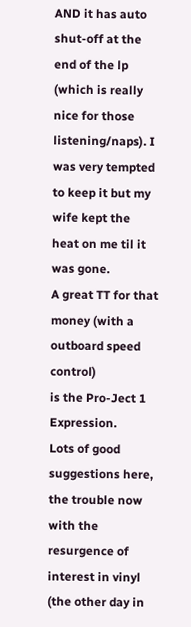AND it has auto shut-off at the end of the lp (which is really nice for those listening/naps). I was very tempted to keep it but my wife kept the heat on me til it was gone.
A great TT for that money (with a outboard speed control)
is the Pro-Ject 1 Expression.
Lots of good suggestions here, the trouble now with the resurgence of interest in vinyl (the other day in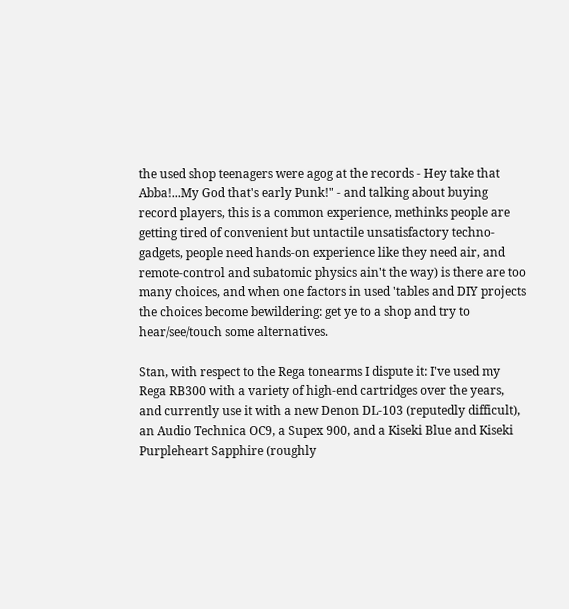the used shop teenagers were agog at the records - Hey take that Abba!...My God that's early Punk!" - and talking about buying record players, this is a common experience, methinks people are getting tired of convenient but untactile unsatisfactory techno-gadgets, people need hands-on experience like they need air, and remote-control and subatomic physics ain't the way) is there are too many choices, and when one factors in used 'tables and DIY projects the choices become bewildering: get ye to a shop and try to hear/see/touch some alternatives.

Stan, with respect to the Rega tonearms I dispute it: I've used my Rega RB300 with a variety of high-end cartridges over the years, and currently use it with a new Denon DL-103 (reputedly difficult), an Audio Technica OC9, a Supex 900, and a Kiseki Blue and Kiseki Purpleheart Sapphire (roughly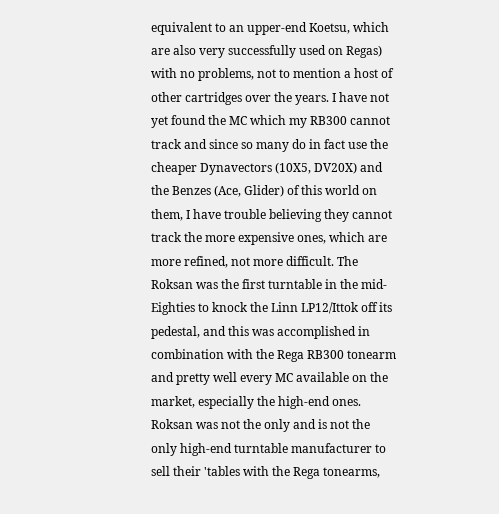equivalent to an upper-end Koetsu, which are also very successfully used on Regas) with no problems, not to mention a host of other cartridges over the years. I have not yet found the MC which my RB300 cannot track and since so many do in fact use the cheaper Dynavectors (10X5, DV20X) and the Benzes (Ace, Glider) of this world on them, I have trouble believing they cannot track the more expensive ones, which are more refined, not more difficult. The Roksan was the first turntable in the mid-Eighties to knock the Linn LP12/Ittok off its pedestal, and this was accomplished in combination with the Rega RB300 tonearm and pretty well every MC available on the market, especially the high-end ones. Roksan was not the only and is not the only high-end turntable manufacturer to sell their 'tables with the Rega tonearms,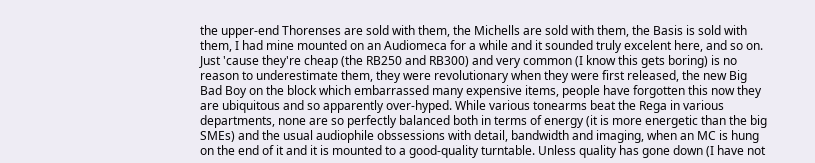the upper-end Thorenses are sold with them, the Michells are sold with them, the Basis is sold with them, I had mine mounted on an Audiomeca for a while and it sounded truly excelent here, and so on. Just 'cause they're cheap (the RB250 and RB300) and very common (I know this gets boring) is no reason to underestimate them, they were revolutionary when they were first released, the new Big Bad Boy on the block which embarrassed many expensive items, people have forgotten this now they are ubiquitous and so apparently over-hyped. While various tonearms beat the Rega in various departments, none are so perfectly balanced both in terms of energy (it is more energetic than the big SMEs) and the usual audiophile obssessions with detail, bandwidth and imaging, when an MC is hung on the end of it and it is mounted to a good-quality turntable. Unless quality has gone down (I have not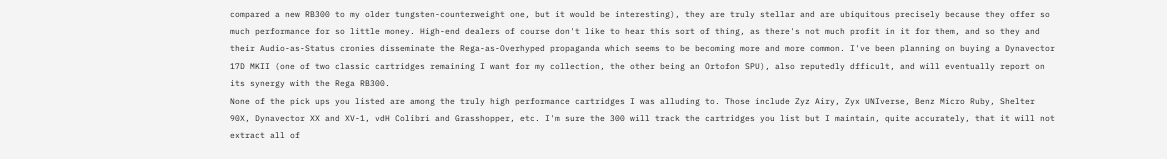compared a new RB300 to my older tungsten-counterweight one, but it would be interesting), they are truly stellar and are ubiquitous precisely because they offer so much performance for so little money. High-end dealers of course don't like to hear this sort of thing, as there's not much profit in it for them, and so they and their Audio-as-Status cronies disseminate the Rega-as-Overhyped propaganda which seems to be becoming more and more common. I've been planning on buying a Dynavector 17D MKII (one of two classic cartridges remaining I want for my collection, the other being an Ortofon SPU), also reputedly dfficult, and will eventually report on its synergy with the Rega RB300.
None of the pick ups you listed are among the truly high performance cartridges I was alluding to. Those include Zyz Airy, Zyx UNIverse, Benz Micro Ruby, Shelter 90X, Dynavector XX and XV-1, vdH Colibri and Grasshopper, etc. I'm sure the 300 will track the cartridges you list but I maintain, quite accurately, that it will not extract all of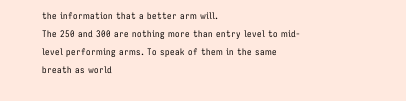the information that a better arm will.
The 250 and 300 are nothing more than entry level to mid-level performing arms. To speak of them in the same breath as world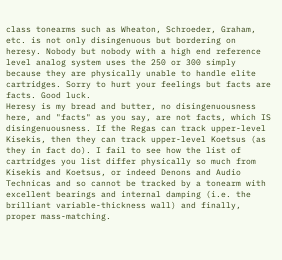class tonearms such as Wheaton, Schroeder, Graham, etc. is not only disingenuous but bordering on heresy. Nobody but nobody with a high end reference level analog system uses the 250 or 300 simply because they are physically unable to handle elite cartridges. Sorry to hurt your feelings but facts are facts. Good luck.
Heresy is my bread and butter, no disingenuousness here, and "facts" as you say, are not facts, which IS disingenuousness. If the Regas can track upper-level Kisekis, then they can track upper-level Koetsus (as they in fact do). I fail to see how the list of cartridges you list differ physically so much from Kisekis and Koetsus, or indeed Denons and Audio Technicas and so cannot be tracked by a tonearm with excellent bearings and internal damping (i.e. the brilliant variable-thickness wall) and finally, proper mass-matching.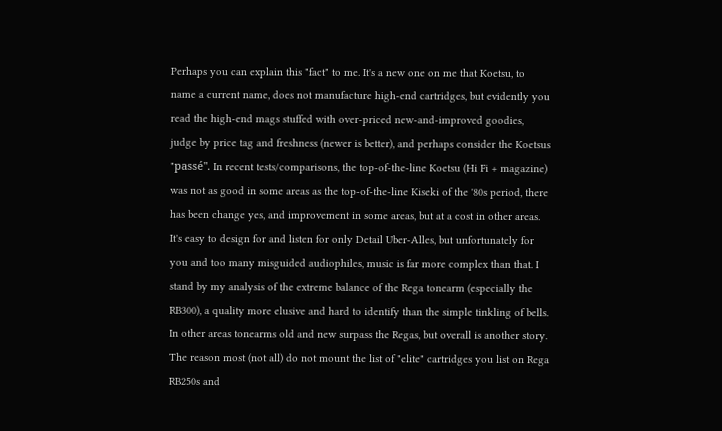Perhaps you can explain this "fact" to me. It's a new one on me that Koetsu, to name a current name, does not manufacture high-end cartridges, but evidently you read the high-end mags stuffed with over-priced new-and-improved goodies, judge by price tag and freshness (newer is better), and perhaps consider the Koetsus "passé". In recent tests/comparisons, the top-of-the-line Koetsu (Hi Fi + magazine) was not as good in some areas as the top-of-the-line Kiseki of the '80s period, there has been change yes, and improvement in some areas, but at a cost in other areas. It's easy to design for and listen for only Detail Uber-Alles, but unfortunately for you and too many misguided audiophiles, music is far more complex than that. I stand by my analysis of the extreme balance of the Rega tonearm (especially the RB300), a quality more elusive and hard to identify than the simple tinkling of bells. In other areas tonearms old and new surpass the Regas, but overall is another story. The reason most (not all) do not mount the list of "elite" cartridges you list on Rega RB250s and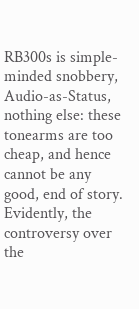RB300s is simple-minded snobbery, Audio-as-Status, nothing else: these tonearms are too cheap, and hence cannot be any good, end of story. Evidently, the controversy over the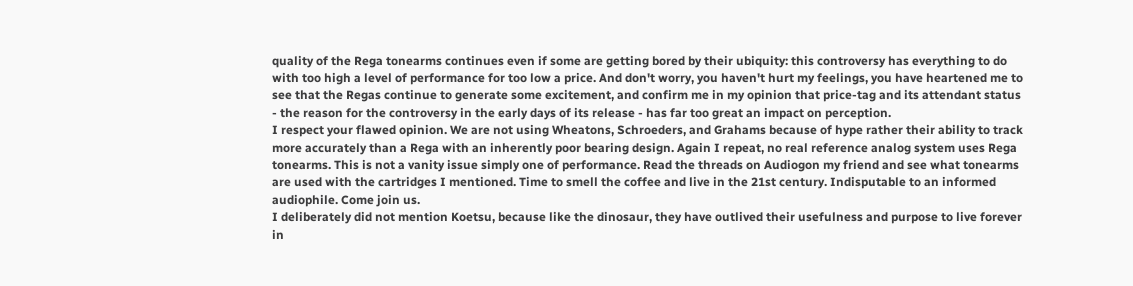quality of the Rega tonearms continues even if some are getting bored by their ubiquity: this controversy has everything to do with too high a level of performance for too low a price. And don't worry, you haven't hurt my feelings, you have heartened me to see that the Regas continue to generate some excitement, and confirm me in my opinion that price-tag and its attendant status - the reason for the controversy in the early days of its release - has far too great an impact on perception.
I respect your flawed opinion. We are not using Wheatons, Schroeders, and Grahams because of hype rather their ability to track more accurately than a Rega with an inherently poor bearing design. Again I repeat, no real reference analog system uses Rega tonearms. This is not a vanity issue simply one of performance. Read the threads on Audiogon my friend and see what tonearms are used with the cartridges I mentioned. Time to smell the coffee and live in the 21st century. Indisputable to an informed audiophile. Come join us.
I deliberately did not mention Koetsu, because like the dinosaur, they have outlived their usefulness and purpose to live forever in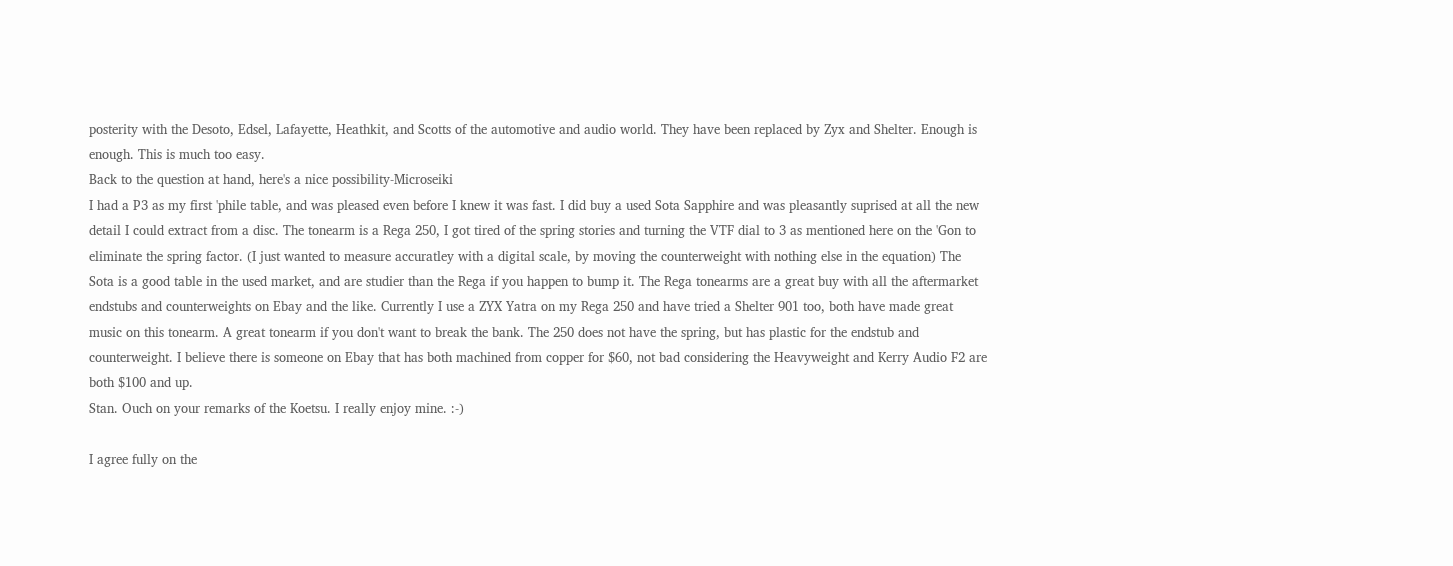posterity with the Desoto, Edsel, Lafayette, Heathkit, and Scotts of the automotive and audio world. They have been replaced by Zyx and Shelter. Enough is enough. This is much too easy.
Back to the question at hand, here's a nice possibility-Microseiki
I had a P3 as my first 'phile table, and was pleased even before I knew it was fast. I did buy a used Sota Sapphire and was pleasantly suprised at all the new detail I could extract from a disc. The tonearm is a Rega 250, I got tired of the spring stories and turning the VTF dial to 3 as mentioned here on the 'Gon to eliminate the spring factor. (I just wanted to measure accuratley with a digital scale, by moving the counterweight with nothing else in the equation) The Sota is a good table in the used market, and are studier than the Rega if you happen to bump it. The Rega tonearms are a great buy with all the aftermarket endstubs and counterweights on Ebay and the like. Currently I use a ZYX Yatra on my Rega 250 and have tried a Shelter 901 too, both have made great music on this tonearm. A great tonearm if you don't want to break the bank. The 250 does not have the spring, but has plastic for the endstub and counterweight. I believe there is someone on Ebay that has both machined from copper for $60, not bad considering the Heavyweight and Kerry Audio F2 are both $100 and up.
Stan. Ouch on your remarks of the Koetsu. I really enjoy mine. :-)

I agree fully on the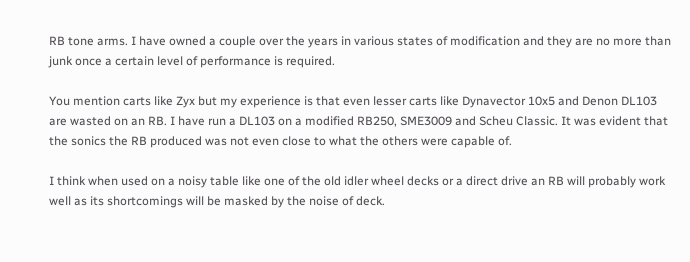RB tone arms. I have owned a couple over the years in various states of modification and they are no more than junk once a certain level of performance is required.

You mention carts like Zyx but my experience is that even lesser carts like Dynavector 10x5 and Denon DL103 are wasted on an RB. I have run a DL103 on a modified RB250, SME3009 and Scheu Classic. It was evident that the sonics the RB produced was not even close to what the others were capable of.

I think when used on a noisy table like one of the old idler wheel decks or a direct drive an RB will probably work well as its shortcomings will be masked by the noise of deck.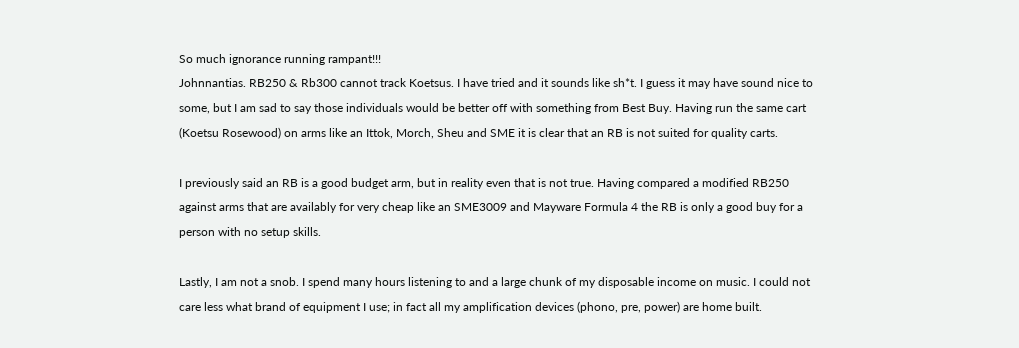So much ignorance running rampant!!!
Johnnantias. RB250 & Rb300 cannot track Koetsus. I have tried and it sounds like sh*t. I guess it may have sound nice to some, but I am sad to say those individuals would be better off with something from Best Buy. Having run the same cart (Koetsu Rosewood) on arms like an Ittok, Morch, Sheu and SME it is clear that an RB is not suited for quality carts.

I previously said an RB is a good budget arm, but in reality even that is not true. Having compared a modified RB250 against arms that are availably for very cheap like an SME3009 and Mayware Formula 4 the RB is only a good buy for a person with no setup skills.

Lastly, I am not a snob. I spend many hours listening to and a large chunk of my disposable income on music. I could not care less what brand of equipment I use; in fact all my amplification devices (phono, pre, power) are home built.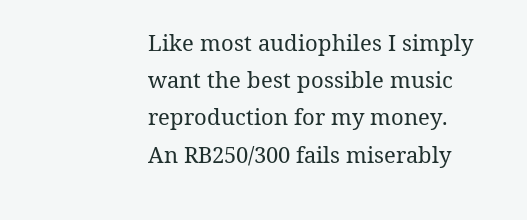Like most audiophiles I simply want the best possible music reproduction for my money. An RB250/300 fails miserably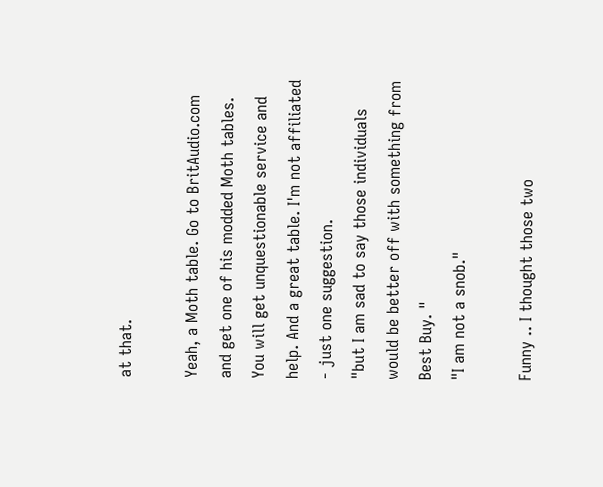at that.

Yeah, a Moth table. Go to BritAudio.com and get one of his modded Moth tables. You will get unquestionable service and help. And a great table. I'm not affiliated - just one suggestion.
"but I am sad to say those individuals would be better off with something from Best Buy. "
"I am not a snob."

Funny .. I thought those two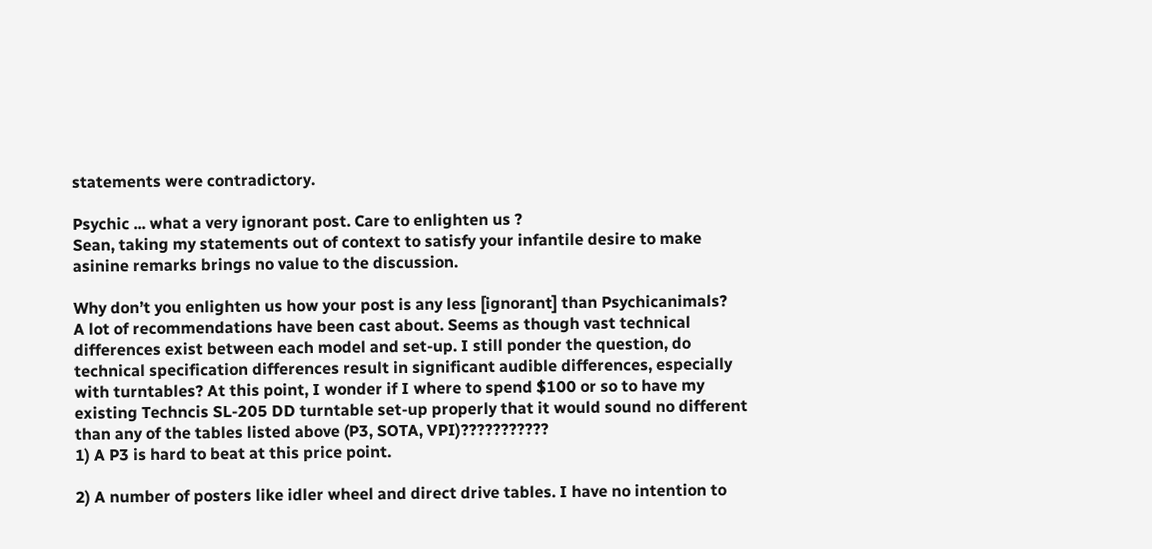statements were contradictory.

Psychic ... what a very ignorant post. Care to enlighten us ?
Sean, taking my statements out of context to satisfy your infantile desire to make asinine remarks brings no value to the discussion.

Why don’t you enlighten us how your post is any less [ignorant] than Psychicanimals?
A lot of recommendations have been cast about. Seems as though vast technical differences exist between each model and set-up. I still ponder the question, do technical specification differences result in significant audible differences, especially with turntables? At this point, I wonder if I where to spend $100 or so to have my existing Techncis SL-205 DD turntable set-up properly that it would sound no different than any of the tables listed above (P3, SOTA, VPI)???????????
1) A P3 is hard to beat at this price point.

2) A number of posters like idler wheel and direct drive tables. I have no intention to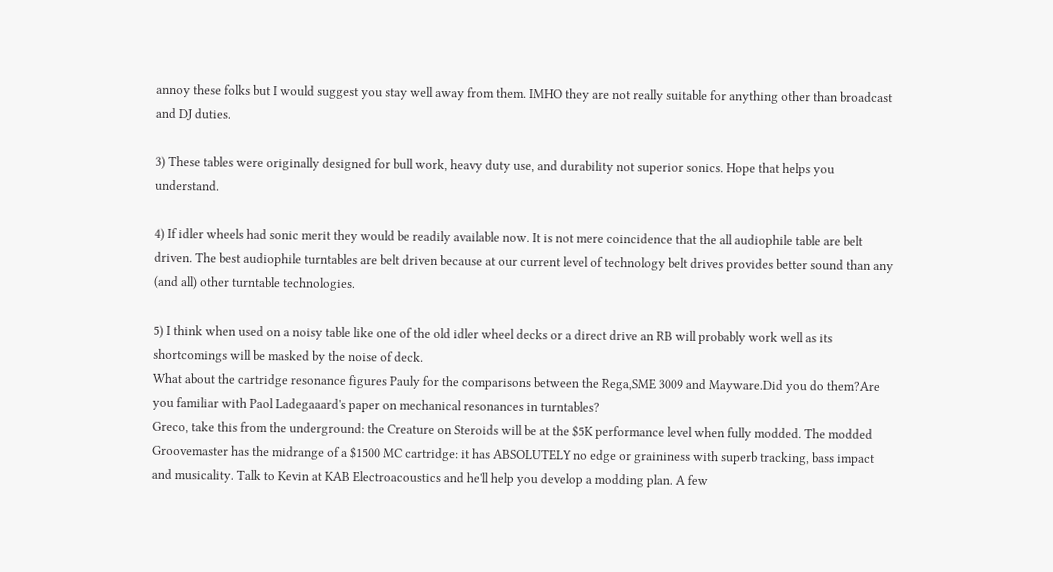annoy these folks but I would suggest you stay well away from them. IMHO they are not really suitable for anything other than broadcast and DJ duties.

3) These tables were originally designed for bull work, heavy duty use, and durability not superior sonics. Hope that helps you understand.

4) If idler wheels had sonic merit they would be readily available now. It is not mere coincidence that the all audiophile table are belt driven. The best audiophile turntables are belt driven because at our current level of technology belt drives provides better sound than any (and all) other turntable technologies.

5) I think when used on a noisy table like one of the old idler wheel decks or a direct drive an RB will probably work well as its shortcomings will be masked by the noise of deck.
What about the cartridge resonance figures Pauly for the comparisons between the Rega,SME 3009 and Mayware.Did you do them?Are you familiar with Paol Ladegaaard's paper on mechanical resonances in turntables?
Greco, take this from the underground: the Creature on Steroids will be at the $5K performance level when fully modded. The modded Groovemaster has the midrange of a $1500 MC cartridge: it has ABSOLUTELY no edge or graininess with superb tracking, bass impact and musicality. Talk to Kevin at KAB Electroacoustics and he'll help you develop a modding plan. A few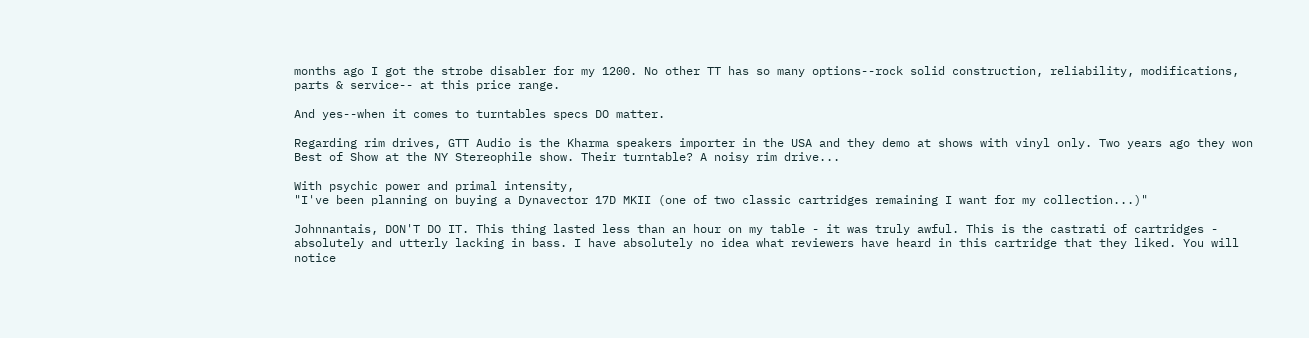months ago I got the strobe disabler for my 1200. No other TT has so many options--rock solid construction, reliability, modifications, parts & service-- at this price range.

And yes--when it comes to turntables specs DO matter.

Regarding rim drives, GTT Audio is the Kharma speakers importer in the USA and they demo at shows with vinyl only. Two years ago they won Best of Show at the NY Stereophile show. Their turntable? A noisy rim drive...

With psychic power and primal intensity,
"I've been planning on buying a Dynavector 17D MKII (one of two classic cartridges remaining I want for my collection...)"

Johnnantais, DON'T DO IT. This thing lasted less than an hour on my table - it was truly awful. This is the castrati of cartridges - absolutely and utterly lacking in bass. I have absolutely no idea what reviewers have heard in this cartridge that they liked. You will notice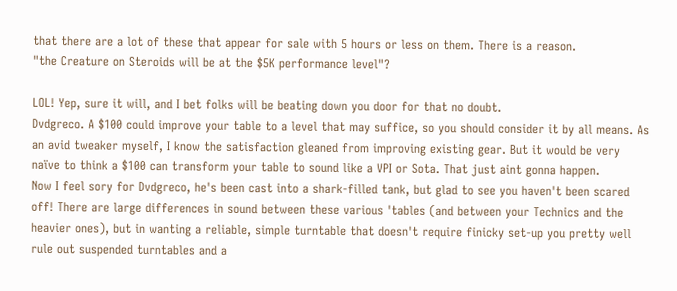that there are a lot of these that appear for sale with 5 hours or less on them. There is a reason.
"the Creature on Steroids will be at the $5K performance level"?

LOL! Yep, sure it will, and I bet folks will be beating down you door for that no doubt.
Dvdgreco. A $100 could improve your table to a level that may suffice, so you should consider it by all means. As an avid tweaker myself, I know the satisfaction gleaned from improving existing gear. But it would be very naïve to think a $100 can transform your table to sound like a VPI or Sota. That just aint gonna happen.
Now I feel sory for Dvdgreco, he's been cast into a shark-filled tank, but glad to see you haven't been scared off! There are large differences in sound between these various 'tables (and between your Technics and the heavier ones), but in wanting a reliable, simple turntable that doesn't require finicky set-up you pretty well rule out suspended turntables and a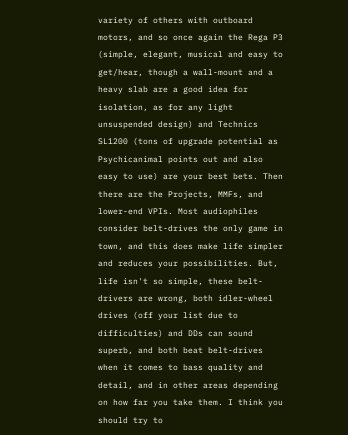variety of others with outboard motors, and so once again the Rega P3 (simple, elegant, musical and easy to get/hear, though a wall-mount and a heavy slab are a good idea for isolation, as for any light unsuspended design) and Technics SL1200 (tons of upgrade potential as Psychicanimal points out and also easy to use) are your best bets. Then there are the Projects, MMFs, and lower-end VPIs. Most audiophiles consider belt-drives the only game in town, and this does make life simpler and reduces your possibilities. But, life isn't so simple, these belt-drivers are wrong, both idler-wheel drives (off your list due to difficulties) and DDs can sound superb, and both beat belt-drives when it comes to bass quality and detail, and in other areas depending on how far you take them. I think you should try to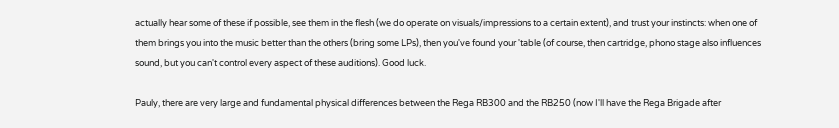actually hear some of these if possible, see them in the flesh (we do operate on visuals/impressions to a certain extent), and trust your instincts: when one of them brings you into the music better than the others (bring some LPs), then you've found your 'table (of course, then cartridge, phono stage also influences sound, but you can't control every aspect of these auditions). Good luck.

Pauly, there are very large and fundamental physical differences between the Rega RB300 and the RB250 (now I'll have the Rega Brigade after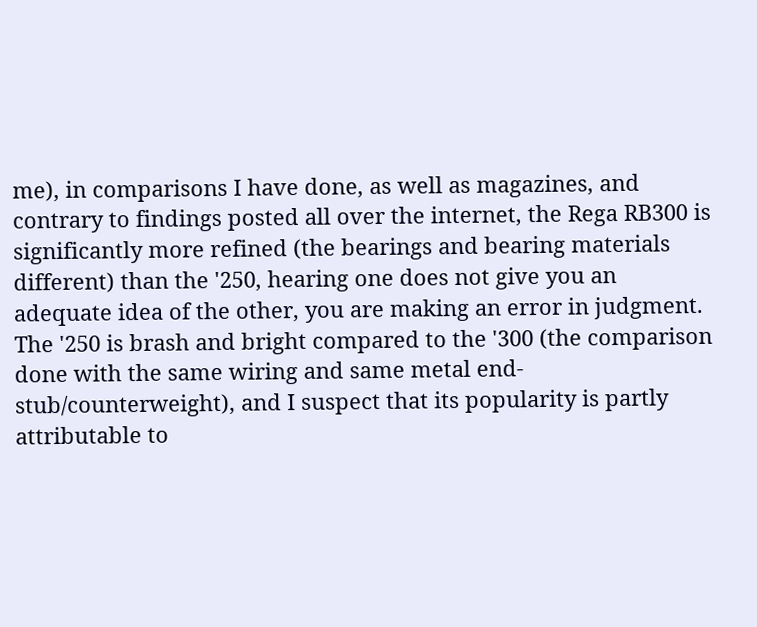me), in comparisons I have done, as well as magazines, and contrary to findings posted all over the internet, the Rega RB300 is significantly more refined (the bearings and bearing materials different) than the '250, hearing one does not give you an adequate idea of the other, you are making an error in judgment. The '250 is brash and bright compared to the '300 (the comparison done with the same wiring and same metal end-stub/counterweight), and I suspect that its popularity is partly attributable to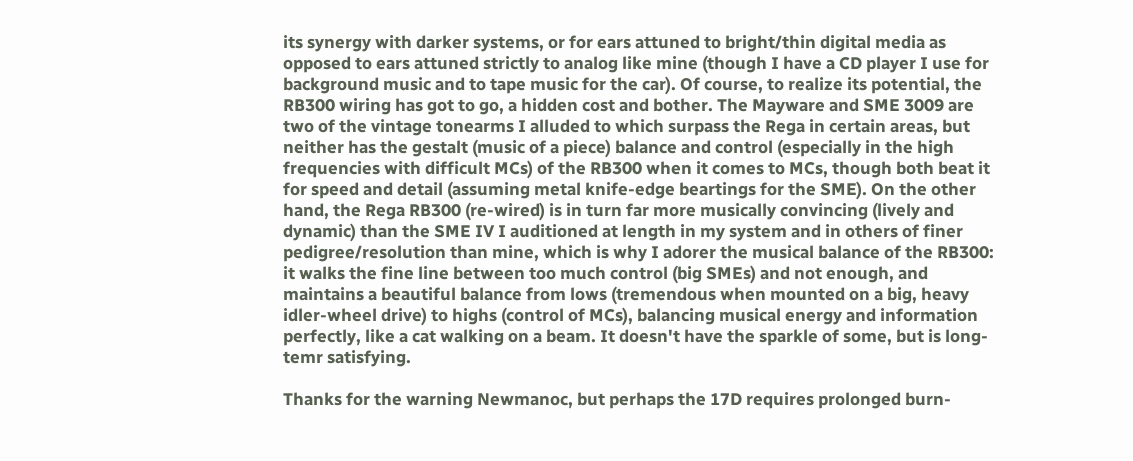its synergy with darker systems, or for ears attuned to bright/thin digital media as opposed to ears attuned strictly to analog like mine (though I have a CD player I use for background music and to tape music for the car). Of course, to realize its potential, the RB300 wiring has got to go, a hidden cost and bother. The Mayware and SME 3009 are two of the vintage tonearms I alluded to which surpass the Rega in certain areas, but neither has the gestalt (music of a piece) balance and control (especially in the high frequencies with difficult MCs) of the RB300 when it comes to MCs, though both beat it for speed and detail (assuming metal knife-edge beartings for the SME). On the other hand, the Rega RB300 (re-wired) is in turn far more musically convincing (lively and dynamic) than the SME IV I auditioned at length in my system and in others of finer pedigree/resolution than mine, which is why I adorer the musical balance of the RB300: it walks the fine line between too much control (big SMEs) and not enough, and maintains a beautiful balance from lows (tremendous when mounted on a big, heavy idler-wheel drive) to highs (control of MCs), balancing musical energy and information perfectly, like a cat walking on a beam. It doesn't have the sparkle of some, but is long-temr satisfying.

Thanks for the warning Newmanoc, but perhaps the 17D requires prolonged burn-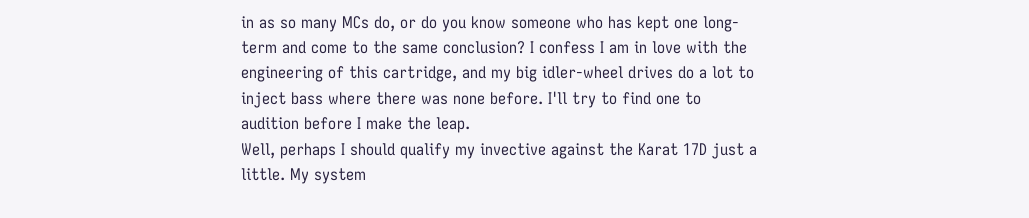in as so many MCs do, or do you know someone who has kept one long-term and come to the same conclusion? I confess I am in love with the engineering of this cartridge, and my big idler-wheel drives do a lot to inject bass where there was none before. I'll try to find one to audition before I make the leap.
Well, perhaps I should qualify my invective against the Karat 17D just a little. My system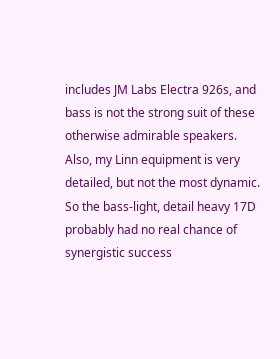includes JM Labs Electra 926s, and bass is not the strong suit of these otherwise admirable speakers. Also, my Linn equipment is very detailed, but not the most dynamic. So the bass-light, detail heavy 17D probably had no real chance of synergistic success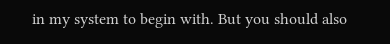in my system to begin with. But you should also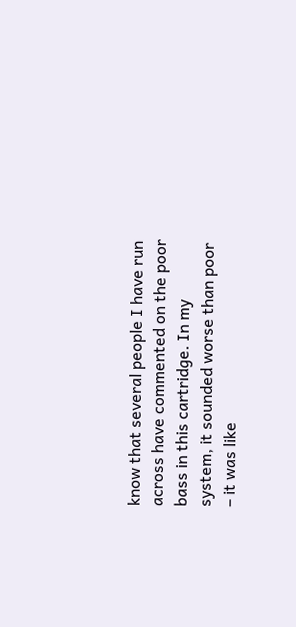know that several people I have run across have commented on the poor bass in this cartridge. In my system, it sounded worse than poor – it was like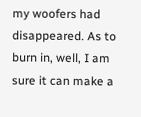my woofers had disappeared. As to burn in, well, I am sure it can make a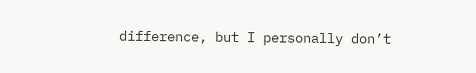difference, but I personally don’t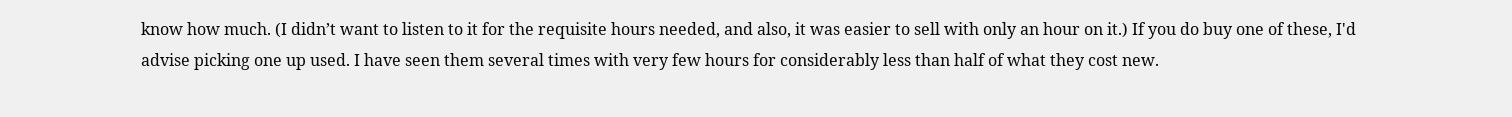know how much. (I didn’t want to listen to it for the requisite hours needed, and also, it was easier to sell with only an hour on it.) If you do buy one of these, I'd advise picking one up used. I have seen them several times with very few hours for considerably less than half of what they cost new.